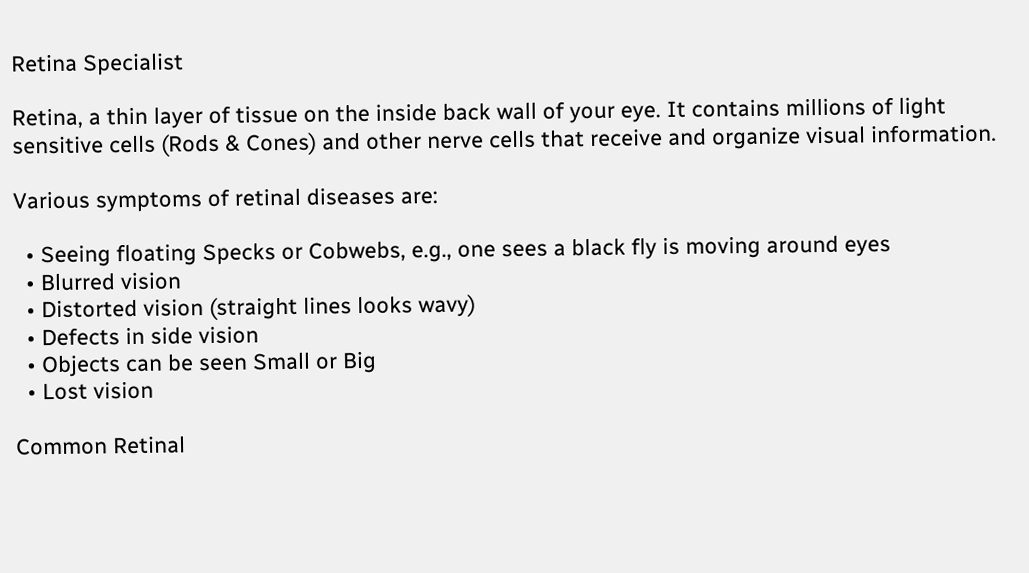Retina Specialist

Retina, a thin layer of tissue on the inside back wall of your eye. It contains millions of light sensitive cells (Rods & Cones) and other nerve cells that receive and organize visual information.

Various symptoms of retinal diseases are:

  • Seeing floating Specks or Cobwebs, e.g., one sees a black fly is moving around eyes
  • Blurred vision
  • Distorted vision (straight lines looks wavy)
  • Defects in side vision
  • Objects can be seen Small or Big
  • Lost vision

Common Retinal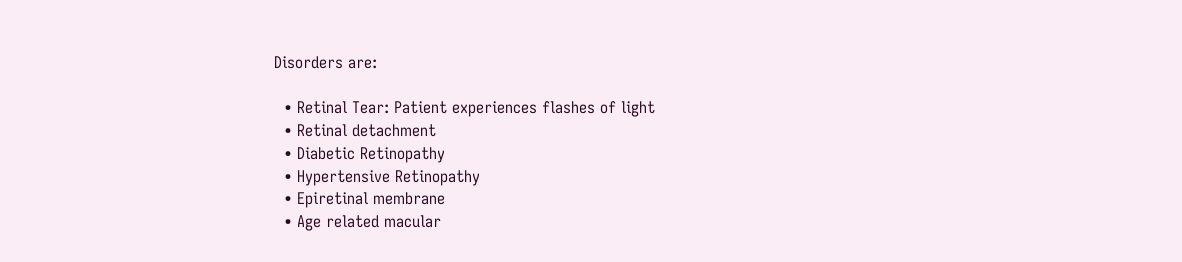Disorders are:

  • Retinal Tear: Patient experiences flashes of light
  • Retinal detachment
  • Diabetic Retinopathy
  • Hypertensive Retinopathy
  • Epiretinal membrane
  • Age related macular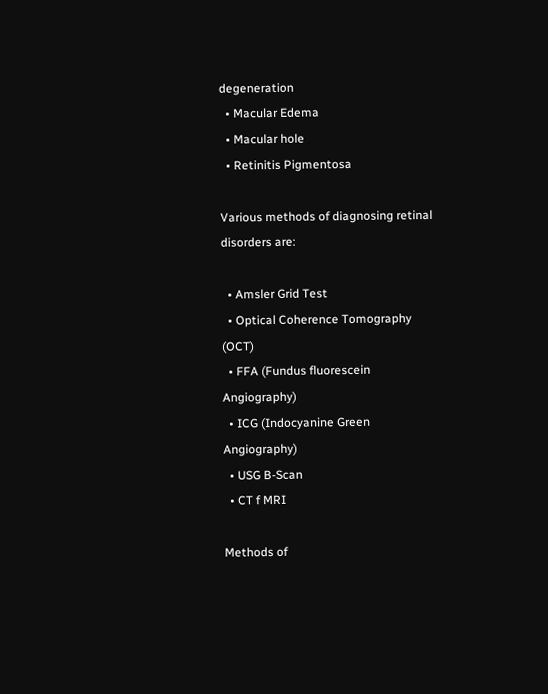degeneration
  • Macular Edema
  • Macular hole
  • Retinitis Pigmentosa

Various methods of diagnosing retinal disorders are:

  • Amsler Grid Test
  • Optical Coherence Tomography (OCT)
  • FFA (Fundus fluorescein Angiography)
  • ICG (Indocyanine Green Angiography)
  • USG B-Scan
  • CT f MRI

Methods of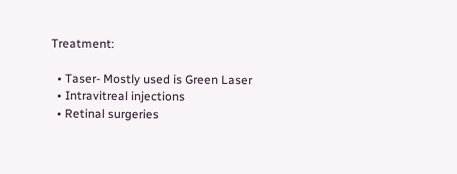Treatment:

  • Taser- Mostly used is Green Laser
  • Intravitreal injections
  • Retinal surgeries